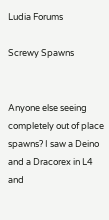Ludia Forums

Screwy Spawns


Anyone else seeing completely out of place spawns? I saw a Deino and a Dracorex in L4 and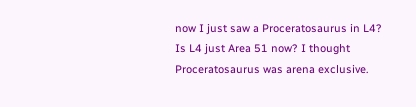now I just saw a Proceratosaurus in L4? Is L4 just Area 51 now? I thought Proceratosaurus was arena exclusive.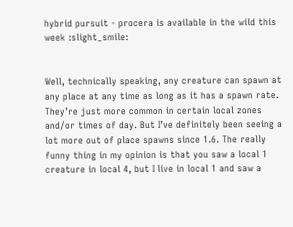hybrid pursuit - procera is available in the wild this week :slight_smile:


Well, technically speaking, any creature can spawn at any place at any time as long as it has a spawn rate. They’re just more common in certain local zones and/or times of day. But I’ve definitely been seeing a lot more out of place spawns since 1.6. The really funny thing in my opinion is that you saw a local 1 creature in local 4, but I live in local 1 and saw a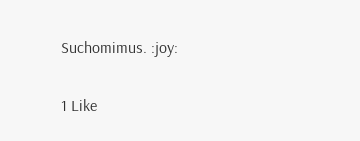Suchomimus. :joy:

1 Like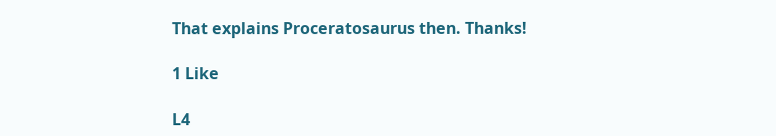That explains Proceratosaurus then. Thanks!

1 Like

L4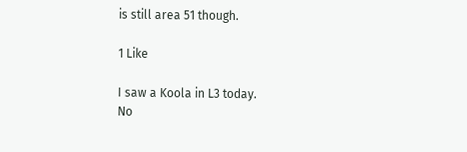is still area 51 though.

1 Like

I saw a Koola in L3 today.
No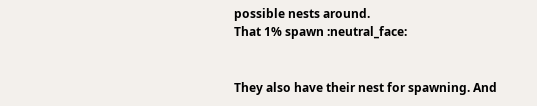possible nests around.
That 1% spawn :neutral_face:


They also have their nest for spawning. And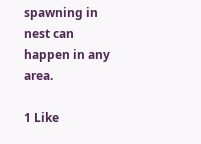spawning in nest can happen in any area.

1 Like